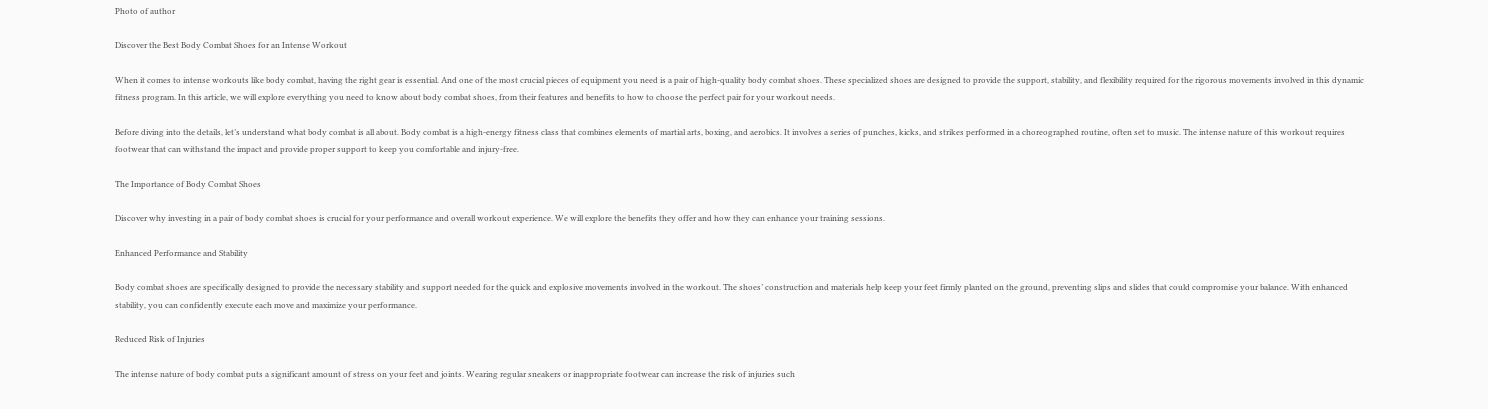Photo of author

Discover the Best Body Combat Shoes for an Intense Workout

When it comes to intense workouts like body combat, having the right gear is essential. And one of the most crucial pieces of equipment you need is a pair of high-quality body combat shoes. These specialized shoes are designed to provide the support, stability, and flexibility required for the rigorous movements involved in this dynamic fitness program. In this article, we will explore everything you need to know about body combat shoes, from their features and benefits to how to choose the perfect pair for your workout needs.

Before diving into the details, let’s understand what body combat is all about. Body combat is a high-energy fitness class that combines elements of martial arts, boxing, and aerobics. It involves a series of punches, kicks, and strikes performed in a choreographed routine, often set to music. The intense nature of this workout requires footwear that can withstand the impact and provide proper support to keep you comfortable and injury-free.

The Importance of Body Combat Shoes

Discover why investing in a pair of body combat shoes is crucial for your performance and overall workout experience. We will explore the benefits they offer and how they can enhance your training sessions.

Enhanced Performance and Stability

Body combat shoes are specifically designed to provide the necessary stability and support needed for the quick and explosive movements involved in the workout. The shoes’ construction and materials help keep your feet firmly planted on the ground, preventing slips and slides that could compromise your balance. With enhanced stability, you can confidently execute each move and maximize your performance.

Reduced Risk of Injuries

The intense nature of body combat puts a significant amount of stress on your feet and joints. Wearing regular sneakers or inappropriate footwear can increase the risk of injuries such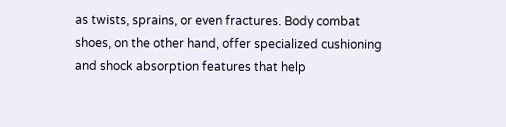as twists, sprains, or even fractures. Body combat shoes, on the other hand, offer specialized cushioning and shock absorption features that help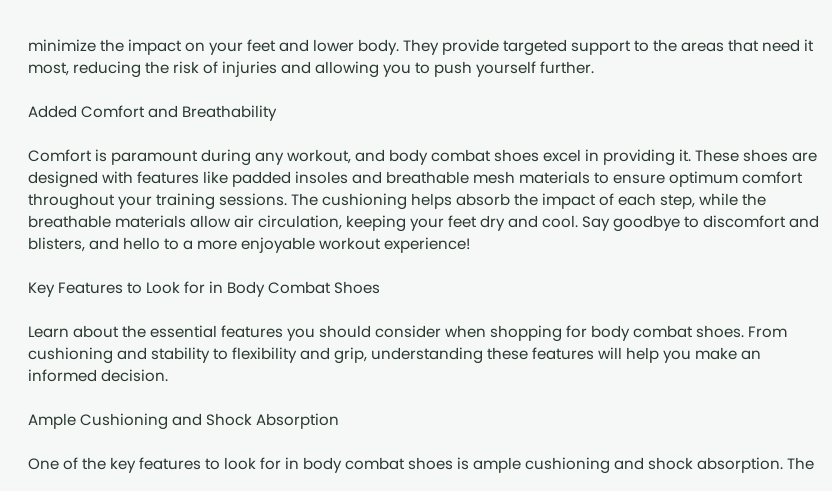minimize the impact on your feet and lower body. They provide targeted support to the areas that need it most, reducing the risk of injuries and allowing you to push yourself further.

Added Comfort and Breathability

Comfort is paramount during any workout, and body combat shoes excel in providing it. These shoes are designed with features like padded insoles and breathable mesh materials to ensure optimum comfort throughout your training sessions. The cushioning helps absorb the impact of each step, while the breathable materials allow air circulation, keeping your feet dry and cool. Say goodbye to discomfort and blisters, and hello to a more enjoyable workout experience!

Key Features to Look for in Body Combat Shoes

Learn about the essential features you should consider when shopping for body combat shoes. From cushioning and stability to flexibility and grip, understanding these features will help you make an informed decision.

Ample Cushioning and Shock Absorption

One of the key features to look for in body combat shoes is ample cushioning and shock absorption. The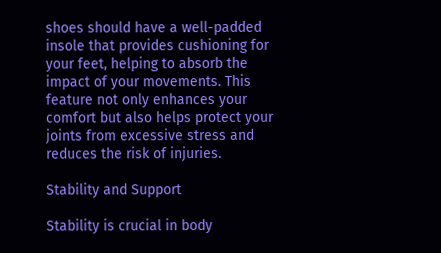shoes should have a well-padded insole that provides cushioning for your feet, helping to absorb the impact of your movements. This feature not only enhances your comfort but also helps protect your joints from excessive stress and reduces the risk of injuries.

Stability and Support

Stability is crucial in body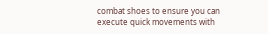combat shoes to ensure you can execute quick movements with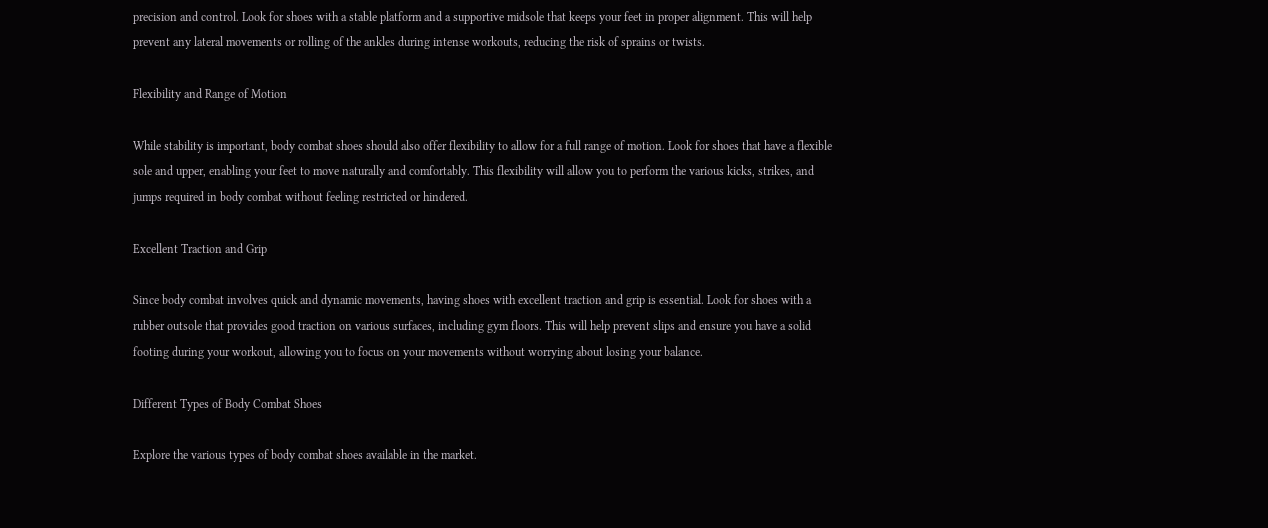precision and control. Look for shoes with a stable platform and a supportive midsole that keeps your feet in proper alignment. This will help prevent any lateral movements or rolling of the ankles during intense workouts, reducing the risk of sprains or twists.

Flexibility and Range of Motion

While stability is important, body combat shoes should also offer flexibility to allow for a full range of motion. Look for shoes that have a flexible sole and upper, enabling your feet to move naturally and comfortably. This flexibility will allow you to perform the various kicks, strikes, and jumps required in body combat without feeling restricted or hindered.

Excellent Traction and Grip

Since body combat involves quick and dynamic movements, having shoes with excellent traction and grip is essential. Look for shoes with a rubber outsole that provides good traction on various surfaces, including gym floors. This will help prevent slips and ensure you have a solid footing during your workout, allowing you to focus on your movements without worrying about losing your balance.

Different Types of Body Combat Shoes

Explore the various types of body combat shoes available in the market.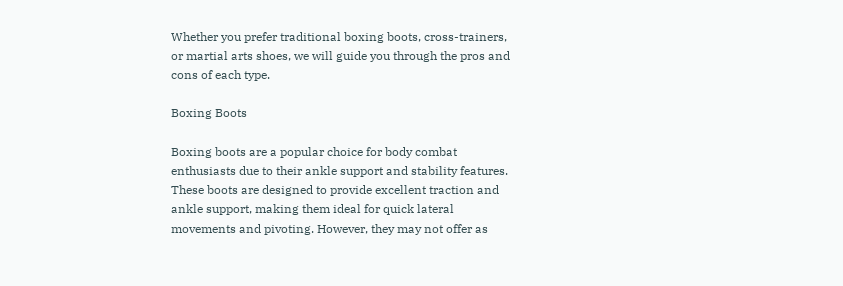Whether you prefer traditional boxing boots, cross-trainers, or martial arts shoes, we will guide you through the pros and cons of each type.

Boxing Boots

Boxing boots are a popular choice for body combat enthusiasts due to their ankle support and stability features. These boots are designed to provide excellent traction and ankle support, making them ideal for quick lateral movements and pivoting. However, they may not offer as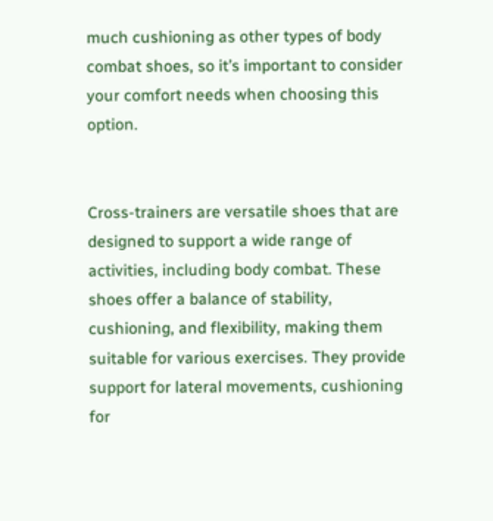much cushioning as other types of body combat shoes, so it’s important to consider your comfort needs when choosing this option.


Cross-trainers are versatile shoes that are designed to support a wide range of activities, including body combat. These shoes offer a balance of stability, cushioning, and flexibility, making them suitable for various exercises. They provide support for lateral movements, cushioning for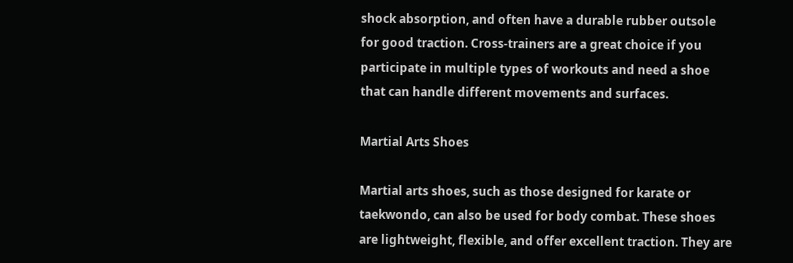shock absorption, and often have a durable rubber outsole for good traction. Cross-trainers are a great choice if you participate in multiple types of workouts and need a shoe that can handle different movements and surfaces.

Martial Arts Shoes

Martial arts shoes, such as those designed for karate or taekwondo, can also be used for body combat. These shoes are lightweight, flexible, and offer excellent traction. They are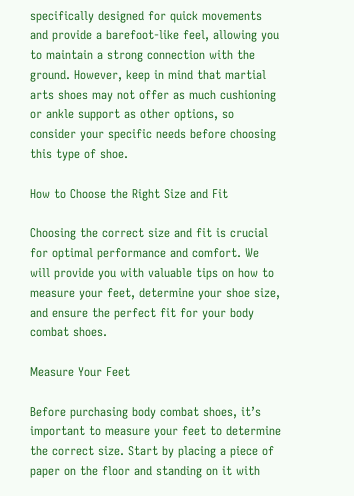specifically designed for quick movements and provide a barefoot-like feel, allowing you to maintain a strong connection with the ground. However, keep in mind that martial arts shoes may not offer as much cushioning or ankle support as other options, so consider your specific needs before choosing this type of shoe.

How to Choose the Right Size and Fit

Choosing the correct size and fit is crucial for optimal performance and comfort. We will provide you with valuable tips on how to measure your feet, determine your shoe size, and ensure the perfect fit for your body combat shoes.

Measure Your Feet

Before purchasing body combat shoes, it’s important to measure your feet to determine the correct size. Start by placing a piece of paper on the floor and standing on it with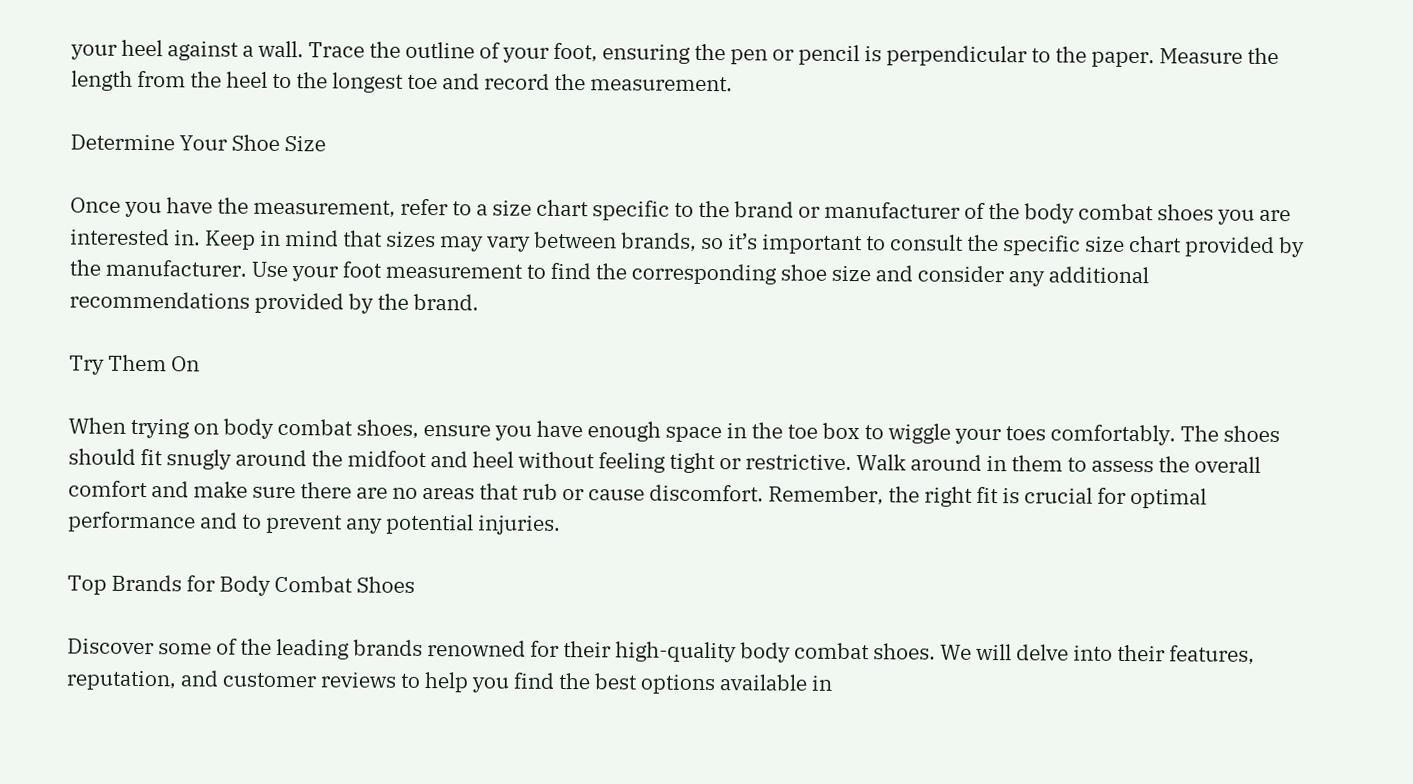your heel against a wall. Trace the outline of your foot, ensuring the pen or pencil is perpendicular to the paper. Measure the length from the heel to the longest toe and record the measurement.

Determine Your Shoe Size

Once you have the measurement, refer to a size chart specific to the brand or manufacturer of the body combat shoes you are interested in. Keep in mind that sizes may vary between brands, so it’s important to consult the specific size chart provided by the manufacturer. Use your foot measurement to find the corresponding shoe size and consider any additional recommendations provided by the brand.

Try Them On

When trying on body combat shoes, ensure you have enough space in the toe box to wiggle your toes comfortably. The shoes should fit snugly around the midfoot and heel without feeling tight or restrictive. Walk around in them to assess the overall comfort and make sure there are no areas that rub or cause discomfort. Remember, the right fit is crucial for optimal performance and to prevent any potential injuries.

Top Brands for Body Combat Shoes

Discover some of the leading brands renowned for their high-quality body combat shoes. We will delve into their features, reputation, and customer reviews to help you find the best options available in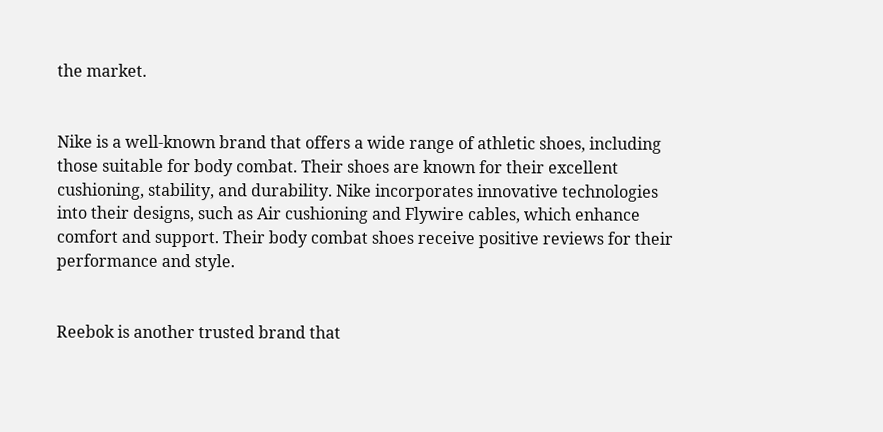the market.


Nike is a well-known brand that offers a wide range of athletic shoes, including those suitable for body combat. Their shoes are known for their excellent cushioning, stability, and durability. Nike incorporates innovative technologies into their designs, such as Air cushioning and Flywire cables, which enhance comfort and support. Their body combat shoes receive positive reviews for their performance and style.


Reebok is another trusted brand that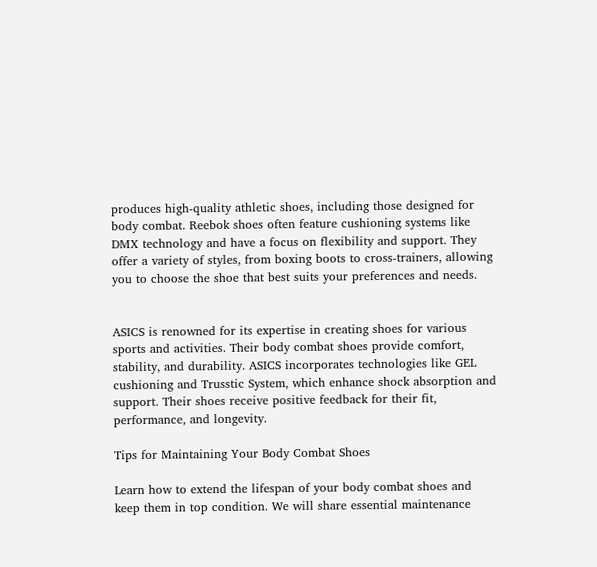produces high-quality athletic shoes, including those designed for body combat. Reebok shoes often feature cushioning systems like DMX technology and have a focus on flexibility and support. They offer a variety of styles, from boxing boots to cross-trainers, allowing you to choose the shoe that best suits your preferences and needs.


ASICS is renowned for its expertise in creating shoes for various sports and activities. Their body combat shoes provide comfort, stability, and durability. ASICS incorporates technologies like GEL cushioning and Trusstic System, which enhance shock absorption and support. Their shoes receive positive feedback for their fit, performance, and longevity.

Tips for Maintaining Your Body Combat Shoes

Learn how to extend the lifespan of your body combat shoes and keep them in top condition. We will share essential maintenance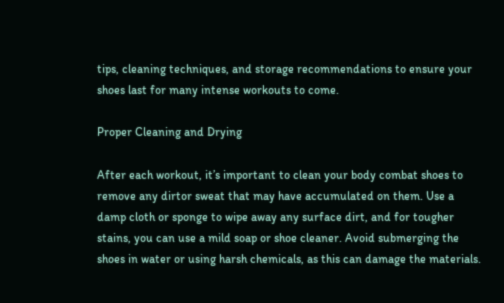tips, cleaning techniques, and storage recommendations to ensure your shoes last for many intense workouts to come.

Proper Cleaning and Drying

After each workout, it’s important to clean your body combat shoes to remove any dirtor sweat that may have accumulated on them. Use a damp cloth or sponge to wipe away any surface dirt, and for tougher stains, you can use a mild soap or shoe cleaner. Avoid submerging the shoes in water or using harsh chemicals, as this can damage the materials.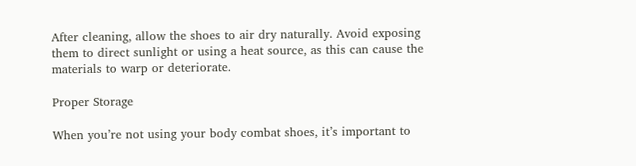After cleaning, allow the shoes to air dry naturally. Avoid exposing them to direct sunlight or using a heat source, as this can cause the materials to warp or deteriorate.

Proper Storage

When you’re not using your body combat shoes, it’s important to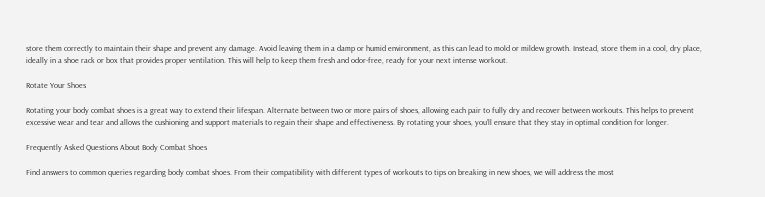store them correctly to maintain their shape and prevent any damage. Avoid leaving them in a damp or humid environment, as this can lead to mold or mildew growth. Instead, store them in a cool, dry place, ideally in a shoe rack or box that provides proper ventilation. This will help to keep them fresh and odor-free, ready for your next intense workout.

Rotate Your Shoes

Rotating your body combat shoes is a great way to extend their lifespan. Alternate between two or more pairs of shoes, allowing each pair to fully dry and recover between workouts. This helps to prevent excessive wear and tear and allows the cushioning and support materials to regain their shape and effectiveness. By rotating your shoes, you’ll ensure that they stay in optimal condition for longer.

Frequently Asked Questions About Body Combat Shoes

Find answers to common queries regarding body combat shoes. From their compatibility with different types of workouts to tips on breaking in new shoes, we will address the most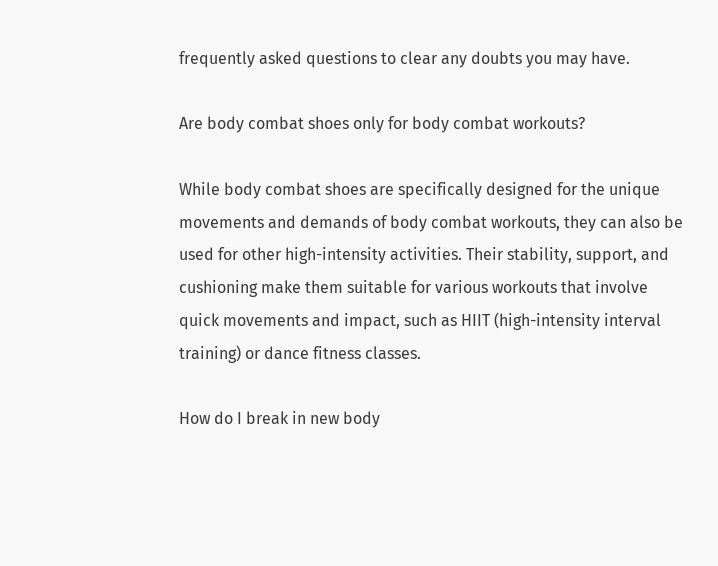frequently asked questions to clear any doubts you may have.

Are body combat shoes only for body combat workouts?

While body combat shoes are specifically designed for the unique movements and demands of body combat workouts, they can also be used for other high-intensity activities. Their stability, support, and cushioning make them suitable for various workouts that involve quick movements and impact, such as HIIT (high-intensity interval training) or dance fitness classes.

How do I break in new body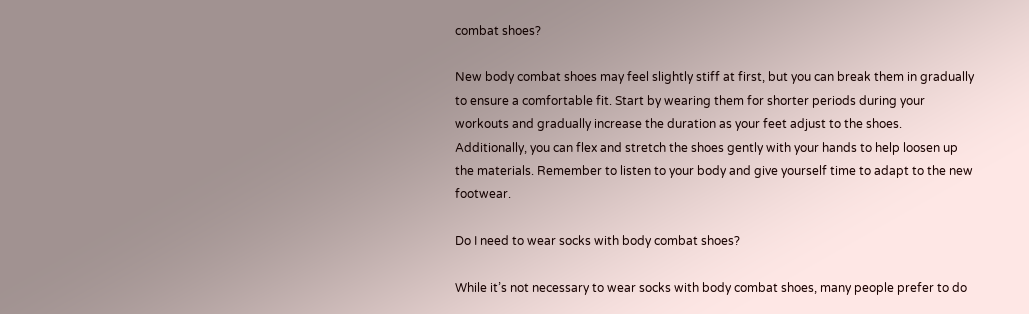combat shoes?

New body combat shoes may feel slightly stiff at first, but you can break them in gradually to ensure a comfortable fit. Start by wearing them for shorter periods during your workouts and gradually increase the duration as your feet adjust to the shoes. Additionally, you can flex and stretch the shoes gently with your hands to help loosen up the materials. Remember to listen to your body and give yourself time to adapt to the new footwear.

Do I need to wear socks with body combat shoes?

While it’s not necessary to wear socks with body combat shoes, many people prefer to do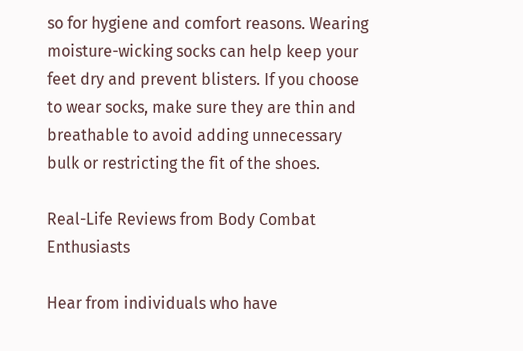so for hygiene and comfort reasons. Wearing moisture-wicking socks can help keep your feet dry and prevent blisters. If you choose to wear socks, make sure they are thin and breathable to avoid adding unnecessary bulk or restricting the fit of the shoes.

Real-Life Reviews from Body Combat Enthusiasts

Hear from individuals who have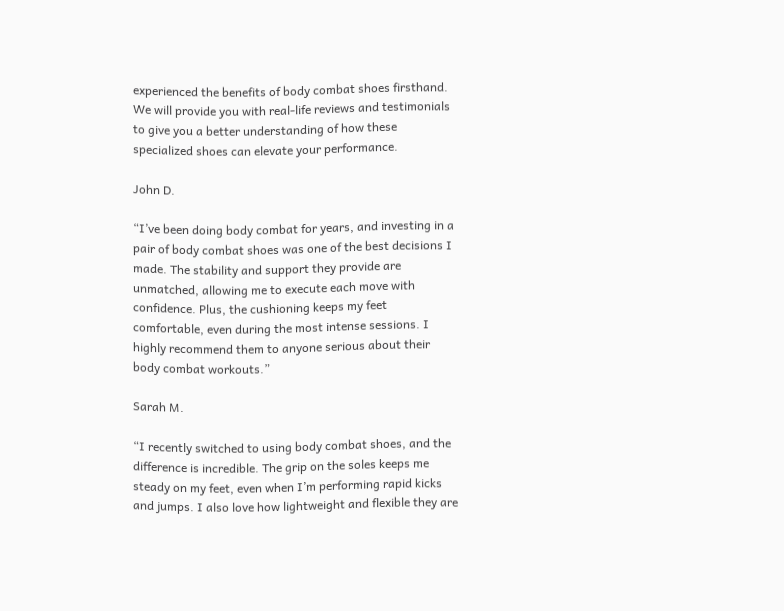experienced the benefits of body combat shoes firsthand. We will provide you with real-life reviews and testimonials to give you a better understanding of how these specialized shoes can elevate your performance.

John D.

“I’ve been doing body combat for years, and investing in a pair of body combat shoes was one of the best decisions I made. The stability and support they provide are unmatched, allowing me to execute each move with confidence. Plus, the cushioning keeps my feet comfortable, even during the most intense sessions. I highly recommend them to anyone serious about their body combat workouts.”

Sarah M.

“I recently switched to using body combat shoes, and the difference is incredible. The grip on the soles keeps me steady on my feet, even when I’m performing rapid kicks and jumps. I also love how lightweight and flexible they are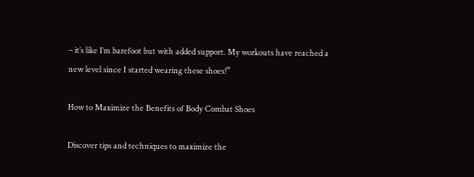– it’s like I’m barefoot but with added support. My workouts have reached a new level since I started wearing these shoes!”

How to Maximize the Benefits of Body Combat Shoes

Discover tips and techniques to maximize the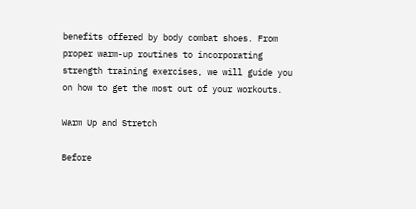benefits offered by body combat shoes. From proper warm-up routines to incorporating strength training exercises, we will guide you on how to get the most out of your workouts.

Warm Up and Stretch

Before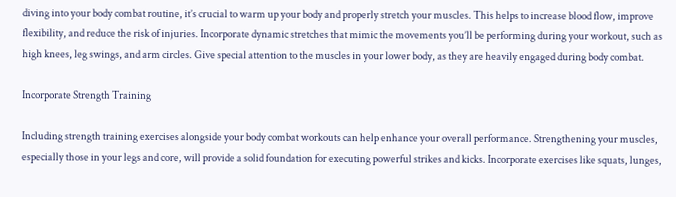diving into your body combat routine, it’s crucial to warm up your body and properly stretch your muscles. This helps to increase blood flow, improve flexibility, and reduce the risk of injuries. Incorporate dynamic stretches that mimic the movements you’ll be performing during your workout, such as high knees, leg swings, and arm circles. Give special attention to the muscles in your lower body, as they are heavily engaged during body combat.

Incorporate Strength Training

Including strength training exercises alongside your body combat workouts can help enhance your overall performance. Strengthening your muscles, especially those in your legs and core, will provide a solid foundation for executing powerful strikes and kicks. Incorporate exercises like squats, lunges,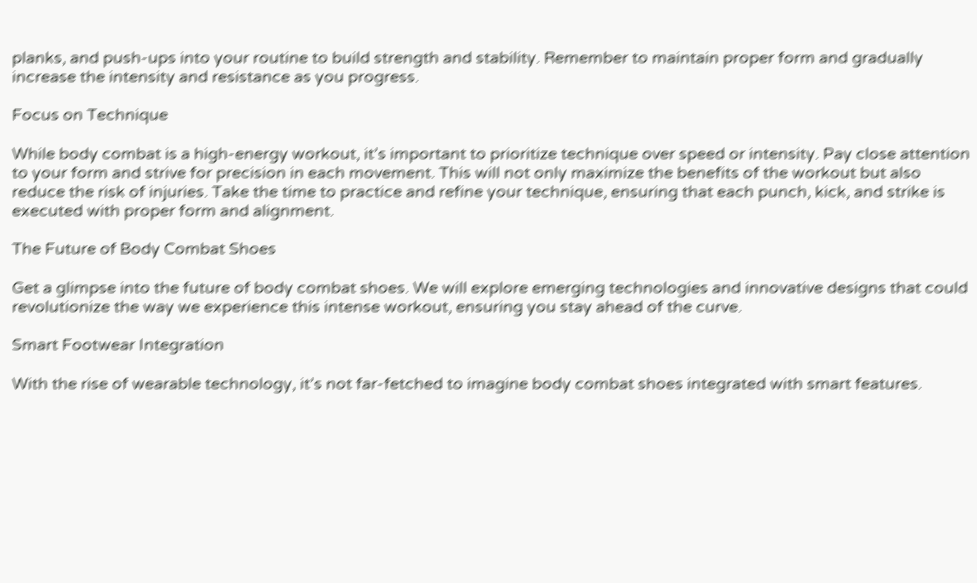planks, and push-ups into your routine to build strength and stability. Remember to maintain proper form and gradually increase the intensity and resistance as you progress.

Focus on Technique

While body combat is a high-energy workout, it’s important to prioritize technique over speed or intensity. Pay close attention to your form and strive for precision in each movement. This will not only maximize the benefits of the workout but also reduce the risk of injuries. Take the time to practice and refine your technique, ensuring that each punch, kick, and strike is executed with proper form and alignment.

The Future of Body Combat Shoes

Get a glimpse into the future of body combat shoes. We will explore emerging technologies and innovative designs that could revolutionize the way we experience this intense workout, ensuring you stay ahead of the curve.

Smart Footwear Integration

With the rise of wearable technology, it’s not far-fetched to imagine body combat shoes integrated with smart features.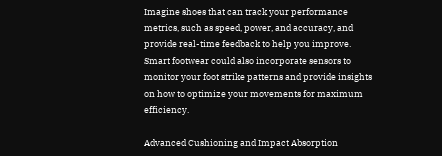Imagine shoes that can track your performance metrics, such as speed, power, and accuracy, and provide real-time feedback to help you improve. Smart footwear could also incorporate sensors to monitor your foot strike patterns and provide insights on how to optimize your movements for maximum efficiency.

Advanced Cushioning and Impact Absorption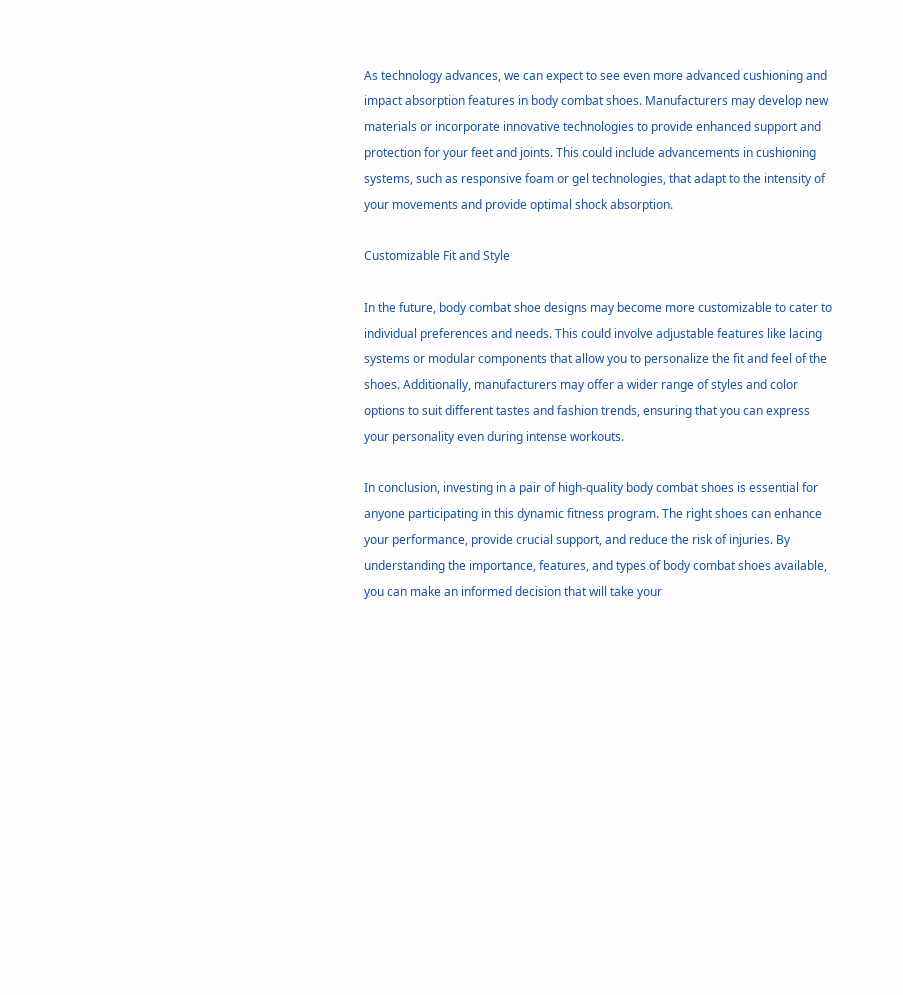As technology advances, we can expect to see even more advanced cushioning and impact absorption features in body combat shoes. Manufacturers may develop new materials or incorporate innovative technologies to provide enhanced support and protection for your feet and joints. This could include advancements in cushioning systems, such as responsive foam or gel technologies, that adapt to the intensity of your movements and provide optimal shock absorption.

Customizable Fit and Style

In the future, body combat shoe designs may become more customizable to cater to individual preferences and needs. This could involve adjustable features like lacing systems or modular components that allow you to personalize the fit and feel of the shoes. Additionally, manufacturers may offer a wider range of styles and color options to suit different tastes and fashion trends, ensuring that you can express your personality even during intense workouts.

In conclusion, investing in a pair of high-quality body combat shoes is essential for anyone participating in this dynamic fitness program. The right shoes can enhance your performance, provide crucial support, and reduce the risk of injuries. By understanding the importance, features, and types of body combat shoes available, you can make an informed decision that will take your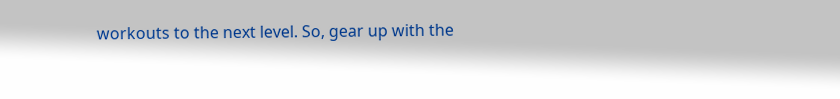workouts to the next level. So, gear up with the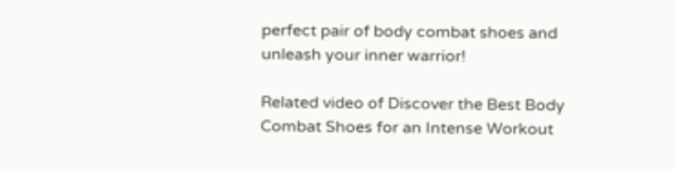perfect pair of body combat shoes and unleash your inner warrior!

Related video of Discover the Best Body Combat Shoes for an Intense Workout